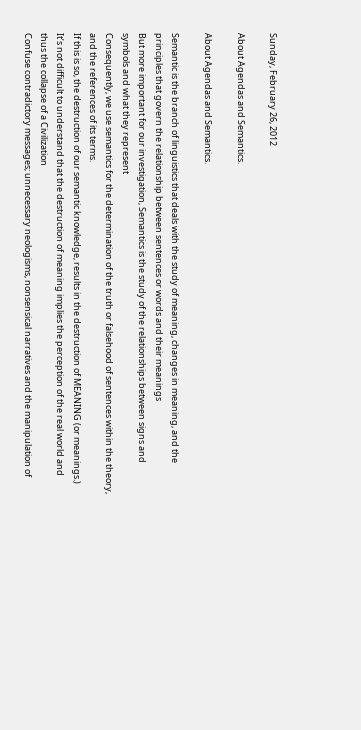Sunday, February 26, 2012

About Agendas and Semantics.

About Agendas and Semantics.

Semantic is the branch of linguistics that deals with the study of meaning, changes in meaning, and the principles that govern the relationship between sentences or words and their meanings
But more important for our investigation, Semantics is the study of the relationships between signs and symbols and what they represent
Consequently, we use semantics for the determination of the truth or falsehood of sentences within the theory, and the references of its terms.
If this is so, the destruction of our semantic knowledge, results in the destruction of MEANING (or meanings.)
It’s not difficult to understand that the destruction of meaning implies the perception of the real world and thus the collapse of a Civilization
Confuse contradictory messages; unnecessary neologisms, nonsensical narratives and the manipulation of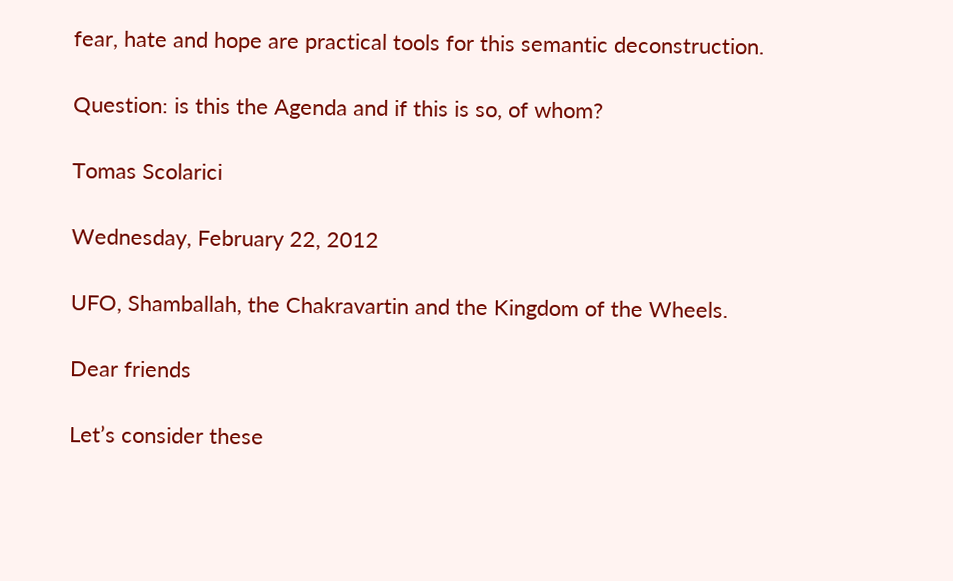fear, hate and hope are practical tools for this semantic deconstruction.

Question: is this the Agenda and if this is so, of whom?

Tomas Scolarici

Wednesday, February 22, 2012

UFO, Shamballah, the Chakravartin and the Kingdom of the Wheels.

Dear friends

Let’s consider these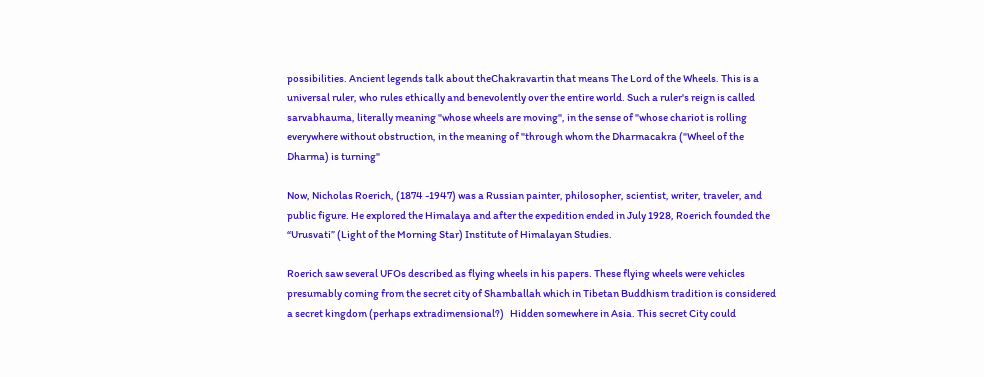possibilities. Ancient legends talk about theChakravartin that means The Lord of the Wheels. This is a universal ruler, who rules ethically and benevolently over the entire world. Such a ruler's reign is called sarvabhauma, literally meaning "whose wheels are moving", in the sense of "whose chariot is rolling everywhere without obstruction, in the meaning of "through whom the Dharmacakra ("Wheel of the Dharma) is turning"

Now, Nicholas Roerich, (1874 -1947) was a Russian painter, philosopher, scientist, writer, traveler, and public figure. He explored the Himalaya and after the expedition ended in July 1928, Roerich founded the “Urusvati” (Light of the Morning Star) Institute of Himalayan Studies.

Roerich saw several UFOs described as flying wheels in his papers. These flying wheels were vehicles presumably coming from the secret city of Shamballah which in Tibetan Buddhism tradition is considered a secret kingdom (perhaps extradimensional?)   Hidden somewhere in Asia. This secret City could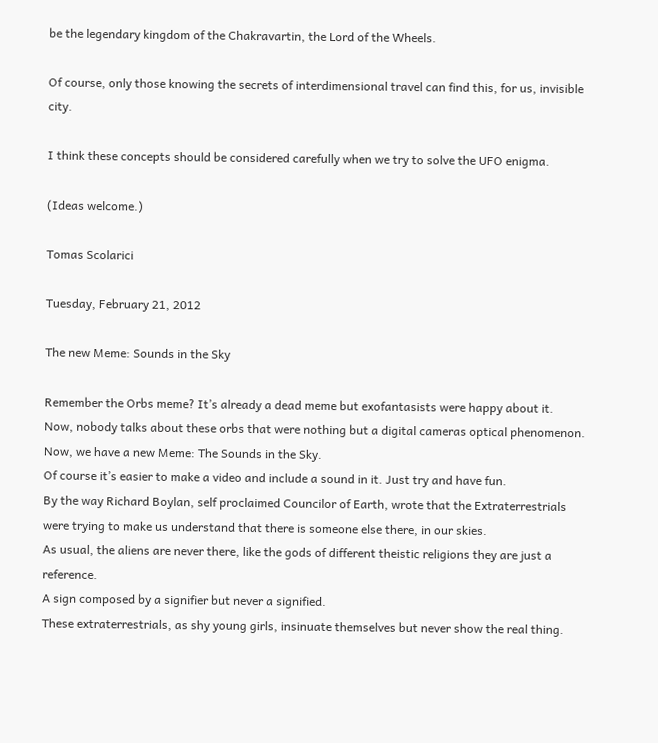be the legendary kingdom of the Chakravartin, the Lord of the Wheels.

Of course, only those knowing the secrets of interdimensional travel can find this, for us, invisible city.

I think these concepts should be considered carefully when we try to solve the UFO enigma.

(Ideas welcome.)

Tomas Scolarici

Tuesday, February 21, 2012

The new Meme: Sounds in the Sky

Remember the Orbs meme? It’s already a dead meme but exofantasists were happy about it.
Now, nobody talks about these orbs that were nothing but a digital cameras optical phenomenon.
Now, we have a new Meme: The Sounds in the Sky.
Of course it’s easier to make a video and include a sound in it. Just try and have fun.
By the way Richard Boylan, self proclaimed Councilor of Earth, wrote that the Extraterrestrials were trying to make us understand that there is someone else there, in our skies.
As usual, the aliens are never there, like the gods of different theistic religions they are just a reference.
A sign composed by a signifier but never a signified.
These extraterrestrials, as shy young girls, insinuate themselves but never show the real thing.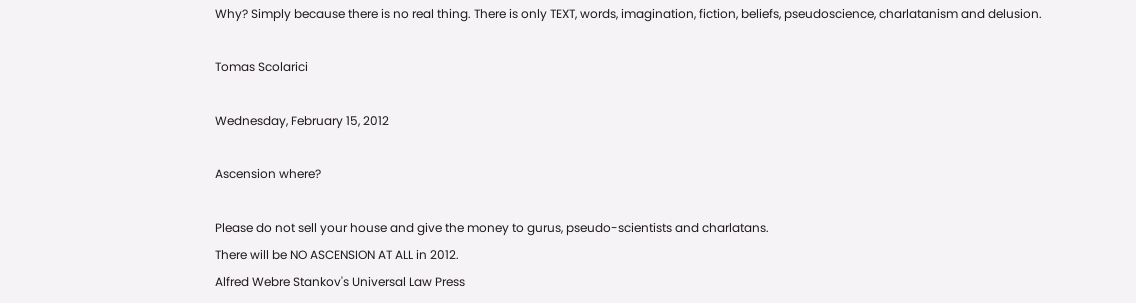Why? Simply because there is no real thing. There is only TEXT, words, imagination, fiction, beliefs, pseudoscience, charlatanism and delusion.

Tomas Scolarici

Wednesday, February 15, 2012

Ascension where?

Please do not sell your house and give the money to gurus, pseudo-scientists and charlatans.
There will be NO ASCENSION AT ALL in 2012.
Alfred Webre Stankov's Universal Law Press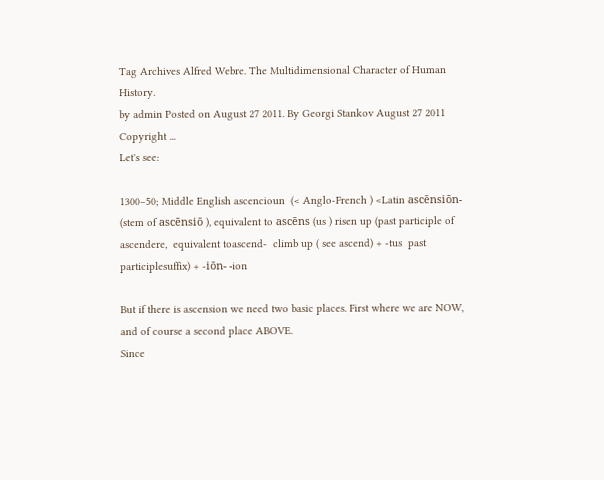Tag Archives Alfred Webre. The Multidimensional Character of Human History.
by admin Posted on August 27 2011. By Georgi Stankov August 27 2011
Copyright ...
Let's see:

1300–50; Middle English ascencioun  (< Anglo-French ) <Latin ascēnsiōn-  (stem of ascēnsiō ), equivalent to ascēns (us ) risen up (past participle of ascendere,  equivalent toascend-  climb up ( see ascend) + -tus  past participlesuffix) + -iōn- -ion

But if there is ascension we need two basic places. First where we are NOW, and of course a second place ABOVE.
Since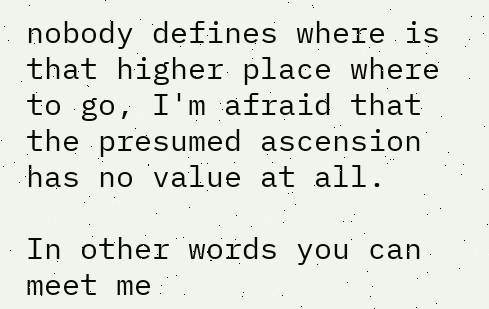nobody defines where is that higher place where to go, I'm afraid that the presumed ascension has no value at all.

In other words you can meet me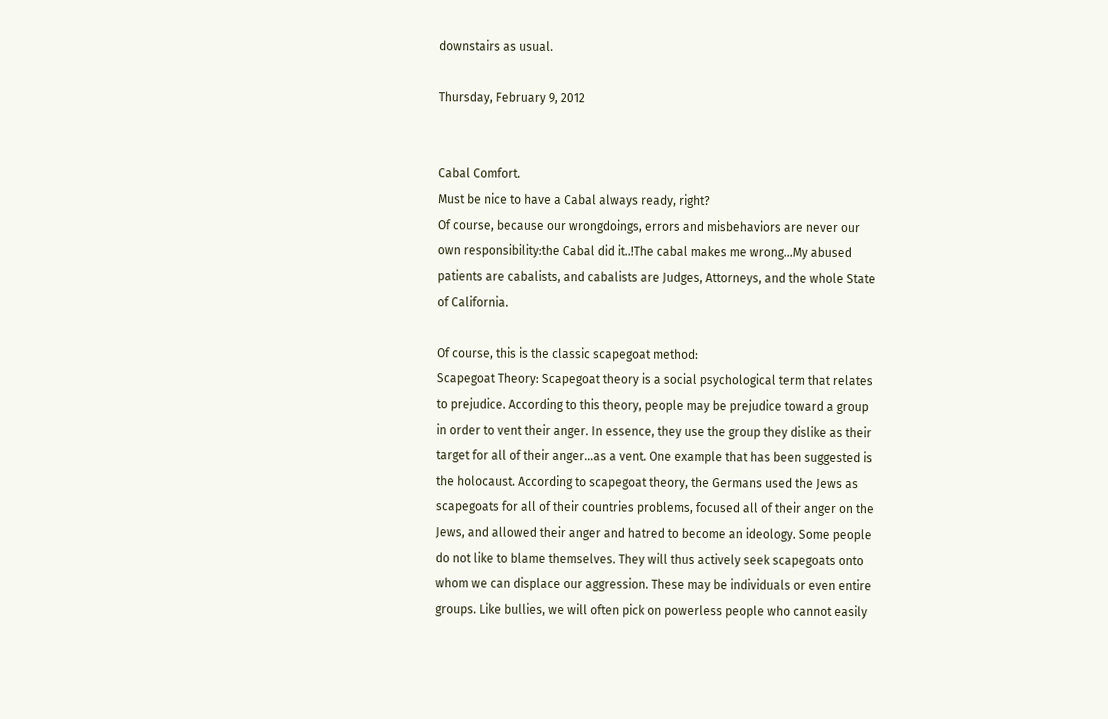downstairs as usual.

Thursday, February 9, 2012


Cabal Comfort.
Must be nice to have a Cabal always ready, right?
Of course, because our wrongdoings, errors and misbehaviors are never our own responsibility:the Cabal did it..!The cabal makes me wrong…My abused patients are cabalists, and cabalists are Judges, Attorneys, and the whole State of California.

Of course, this is the classic scapegoat method:
Scapegoat Theory: Scapegoat theory is a social psychological term that relates to prejudice. According to this theory, people may be prejudice toward a group in order to vent their anger. In essence, they use the group they dislike as their target for all of their anger…as a vent. One example that has been suggested is the holocaust. According to scapegoat theory, the Germans used the Jews as scapegoats for all of their countries problems, focused all of their anger on the Jews, and allowed their anger and hatred to become an ideology. Some people do not like to blame themselves. They will thus actively seek scapegoats onto whom we can displace our aggression. These may be individuals or even entire groups. Like bullies, we will often pick on powerless people who cannot easily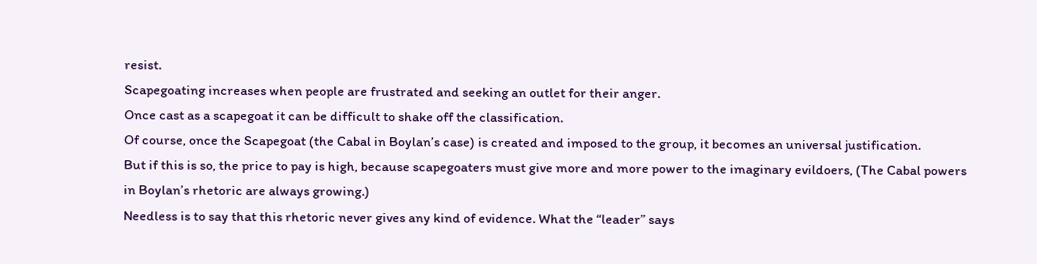resist.
Scapegoating increases when people are frustrated and seeking an outlet for their anger.
Once cast as a scapegoat it can be difficult to shake off the classification.
Of course, once the Scapegoat (the Cabal in Boylan’s case) is created and imposed to the group, it becomes an universal justification.
But if this is so, the price to pay is high, because scapegoaters must give more and more power to the imaginary evildoers, (The Cabal powers in Boylan’s rhetoric are always growing.)
Needless is to say that this rhetoric never gives any kind of evidence. What the “leader” says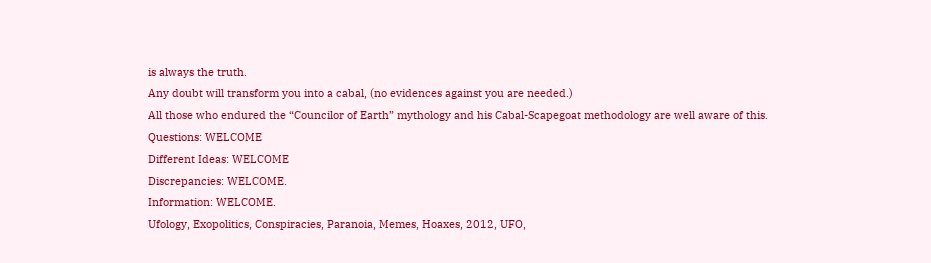is always the truth.
Any doubt will transform you into a cabal, (no evidences against you are needed.)
All those who endured the “Councilor of Earth” mythology and his Cabal-Scapegoat methodology are well aware of this.
Questions: WELCOME
Different Ideas: WELCOME
Discrepancies: WELCOME.
Information: WELCOME.
Ufology, Exopolitics, Conspiracies, Paranoia, Memes, Hoaxes, 2012, UFO,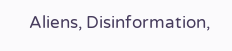Aliens, Disinformation,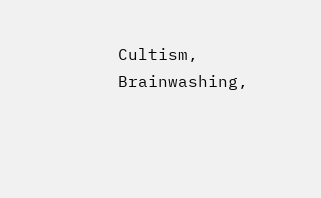Cultism, Brainwashing,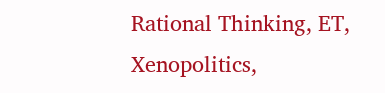Rational Thinking, ET, Xenopolitics,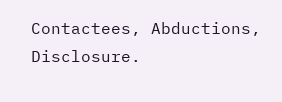Contactees, Abductions, Disclosure.